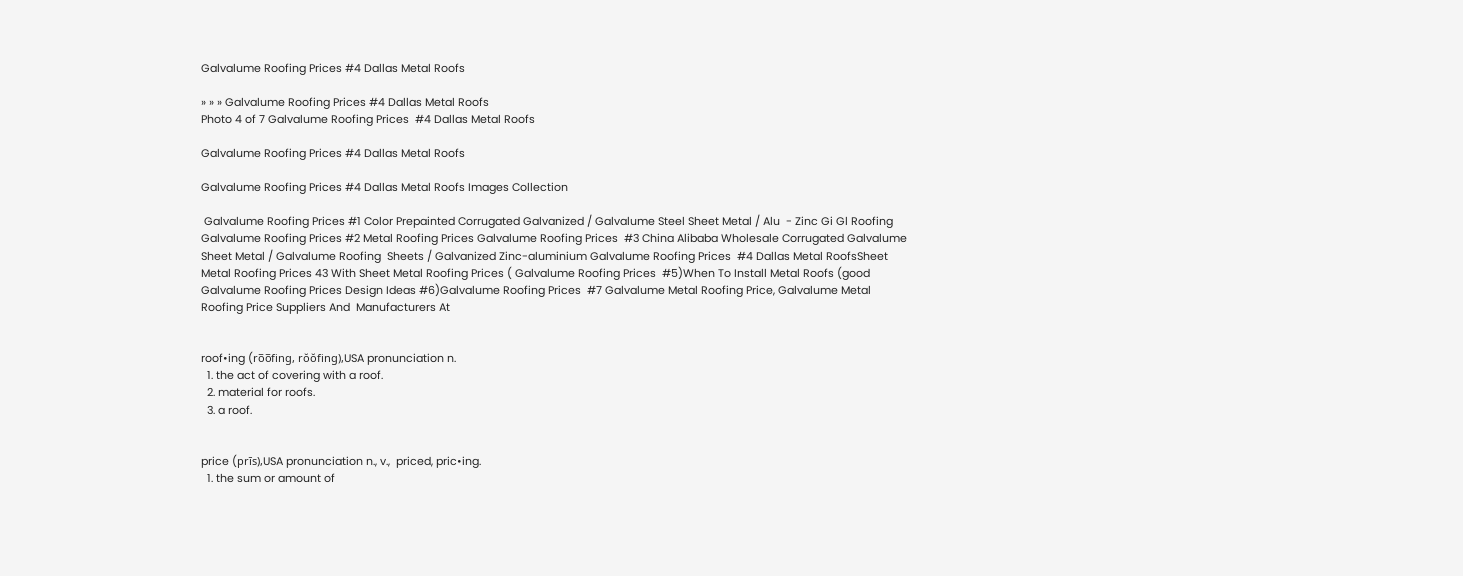Galvalume Roofing Prices #4 Dallas Metal Roofs

» » » Galvalume Roofing Prices #4 Dallas Metal Roofs
Photo 4 of 7 Galvalume Roofing Prices  #4 Dallas Metal Roofs

Galvalume Roofing Prices #4 Dallas Metal Roofs

Galvalume Roofing Prices #4 Dallas Metal Roofs Images Collection

 Galvalume Roofing Prices #1 Color Prepainted Corrugated Galvanized / Galvalume Steel Sheet Metal / Alu  - Zinc Gi Gl Roofing Galvalume Roofing Prices #2 Metal Roofing Prices Galvalume Roofing Prices  #3 China Alibaba Wholesale Corrugated Galvalume Sheet Metal / Galvalume Roofing  Sheets / Galvanized Zinc-aluminium Galvalume Roofing Prices  #4 Dallas Metal RoofsSheet Metal Roofing Prices 43 With Sheet Metal Roofing Prices ( Galvalume Roofing Prices  #5)When To Install Metal Roofs (good Galvalume Roofing Prices Design Ideas #6)Galvalume Roofing Prices  #7 Galvalume Metal Roofing Price, Galvalume Metal Roofing Price Suppliers And  Manufacturers At


roof•ing (ro̅o̅fing, rŏŏfing),USA pronunciation n.
  1. the act of covering with a roof.
  2. material for roofs.
  3. a roof.


price (prīs),USA pronunciation n., v.,  priced, pric•ing.
  1. the sum or amount of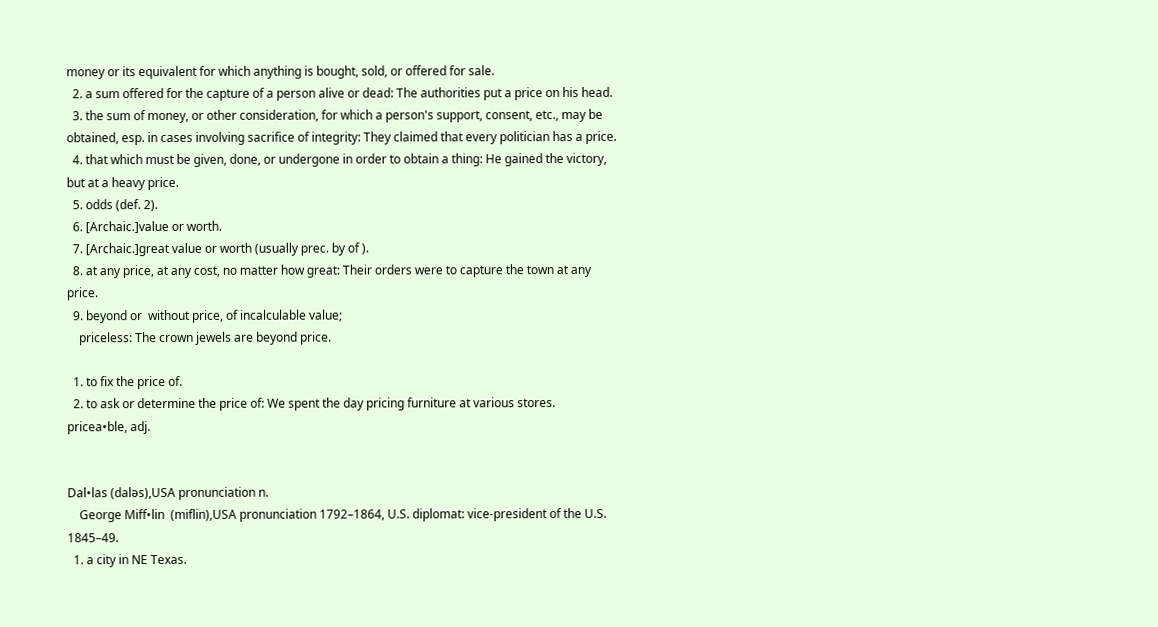money or its equivalent for which anything is bought, sold, or offered for sale.
  2. a sum offered for the capture of a person alive or dead: The authorities put a price on his head.
  3. the sum of money, or other consideration, for which a person's support, consent, etc., may be obtained, esp. in cases involving sacrifice of integrity: They claimed that every politician has a price.
  4. that which must be given, done, or undergone in order to obtain a thing: He gained the victory, but at a heavy price.
  5. odds (def. 2).
  6. [Archaic.]value or worth.
  7. [Archaic.]great value or worth (usually prec. by of ).
  8. at any price, at any cost, no matter how great: Their orders were to capture the town at any price.
  9. beyond or  without price, of incalculable value;
    priceless: The crown jewels are beyond price.

  1. to fix the price of.
  2. to ask or determine the price of: We spent the day pricing furniture at various stores.
pricea•ble, adj.


Dal•las (daləs),USA pronunciation n.
    George Miff•lin  (miflin),USA pronunciation 1792–1864, U.S. diplomat: vice-president of the U.S. 1845–49.
  1. a city in NE Texas.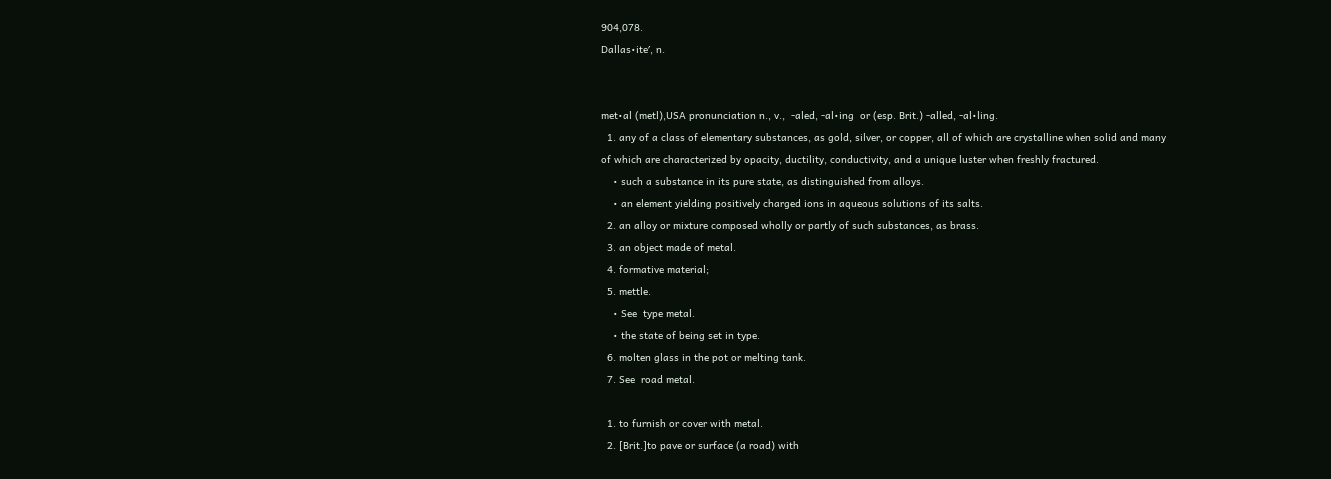904,078.
Dallas•ite′, n.


met•al (metl),USA pronunciation n., v.,  -aled, -al•ing  or (esp. Brit.) -alled, -al•ling.
  1. any of a class of elementary substances, as gold, silver, or copper, all of which are crystalline when solid and many of which are characterized by opacity, ductility, conductivity, and a unique luster when freshly fractured.
    • such a substance in its pure state, as distinguished from alloys.
    • an element yielding positively charged ions in aqueous solutions of its salts.
  2. an alloy or mixture composed wholly or partly of such substances, as brass.
  3. an object made of metal.
  4. formative material;
  5. mettle.
    • See  type metal.
    • the state of being set in type.
  6. molten glass in the pot or melting tank.
  7. See  road metal.

  1. to furnish or cover with metal.
  2. [Brit.]to pave or surface (a road) with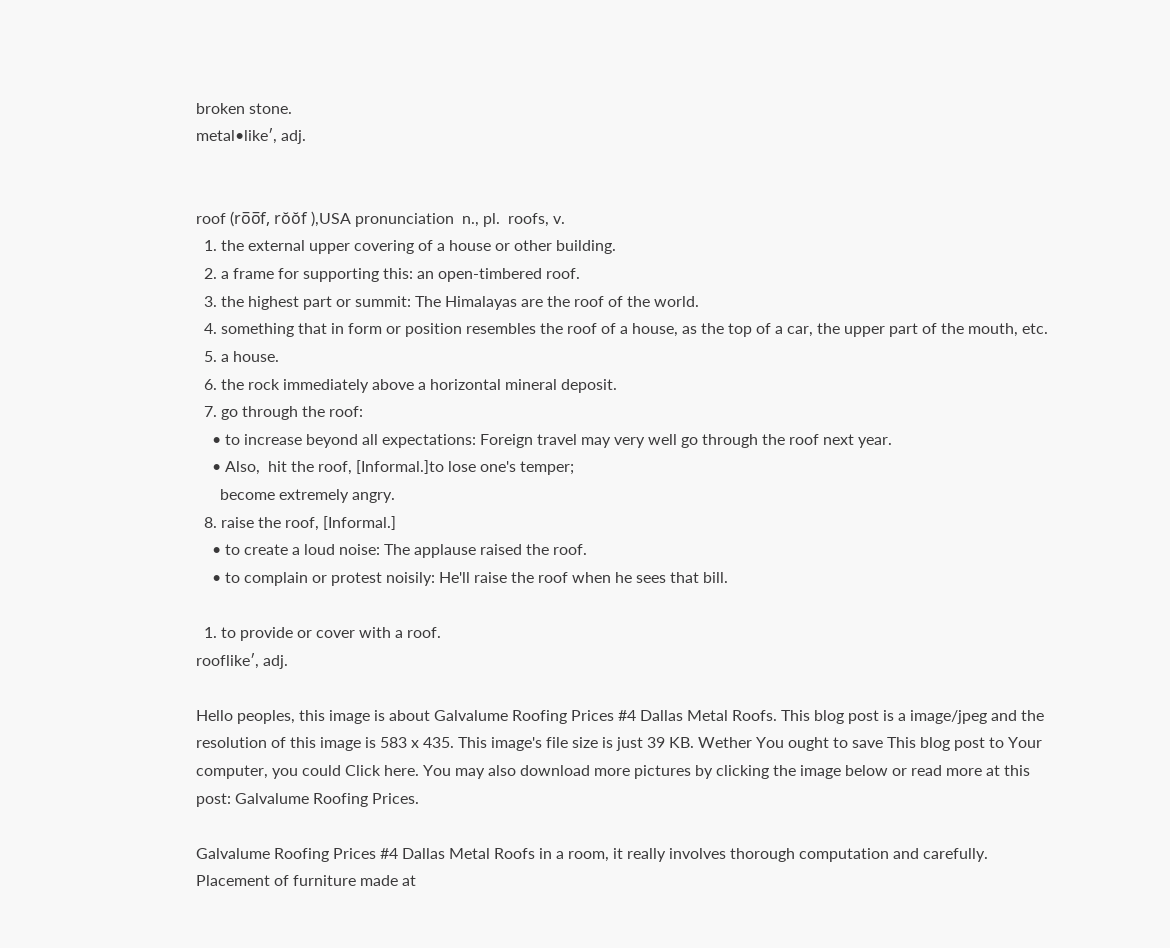broken stone.
metal•like′, adj.


roof (ro̅o̅f, rŏŏf ),USA pronunciation  n., pl.  roofs, v.
  1. the external upper covering of a house or other building.
  2. a frame for supporting this: an open-timbered roof.
  3. the highest part or summit: The Himalayas are the roof of the world.
  4. something that in form or position resembles the roof of a house, as the top of a car, the upper part of the mouth, etc.
  5. a house.
  6. the rock immediately above a horizontal mineral deposit.
  7. go through the roof:
    • to increase beyond all expectations: Foreign travel may very well go through the roof next year.
    • Also,  hit the roof, [Informal.]to lose one's temper;
      become extremely angry.
  8. raise the roof, [Informal.]
    • to create a loud noise: The applause raised the roof.
    • to complain or protest noisily: He'll raise the roof when he sees that bill.

  1. to provide or cover with a roof.
rooflike′, adj.

Hello peoples, this image is about Galvalume Roofing Prices #4 Dallas Metal Roofs. This blog post is a image/jpeg and the resolution of this image is 583 x 435. This image's file size is just 39 KB. Wether You ought to save This blog post to Your computer, you could Click here. You may also download more pictures by clicking the image below or read more at this post: Galvalume Roofing Prices.

Galvalume Roofing Prices #4 Dallas Metal Roofs in a room, it really involves thorough computation and carefully. Placement of furniture made at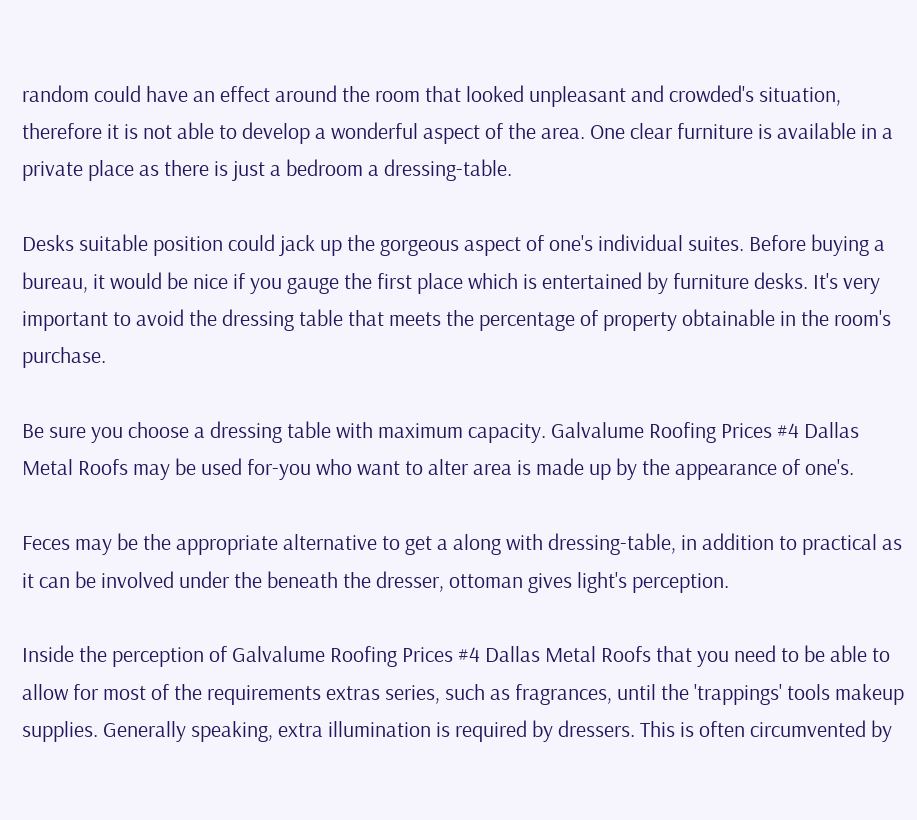random could have an effect around the room that looked unpleasant and crowded's situation, therefore it is not able to develop a wonderful aspect of the area. One clear furniture is available in a private place as there is just a bedroom a dressing-table.

Desks suitable position could jack up the gorgeous aspect of one's individual suites. Before buying a bureau, it would be nice if you gauge the first place which is entertained by furniture desks. It's very important to avoid the dressing table that meets the percentage of property obtainable in the room's purchase.

Be sure you choose a dressing table with maximum capacity. Galvalume Roofing Prices #4 Dallas Metal Roofs may be used for-you who want to alter area is made up by the appearance of one's.

Feces may be the appropriate alternative to get a along with dressing-table, in addition to practical as it can be involved under the beneath the dresser, ottoman gives light's perception.

Inside the perception of Galvalume Roofing Prices #4 Dallas Metal Roofs that you need to be able to allow for most of the requirements extras series, such as fragrances, until the 'trappings' tools makeup supplies. Generally speaking, extra illumination is required by dressers. This is often circumvented by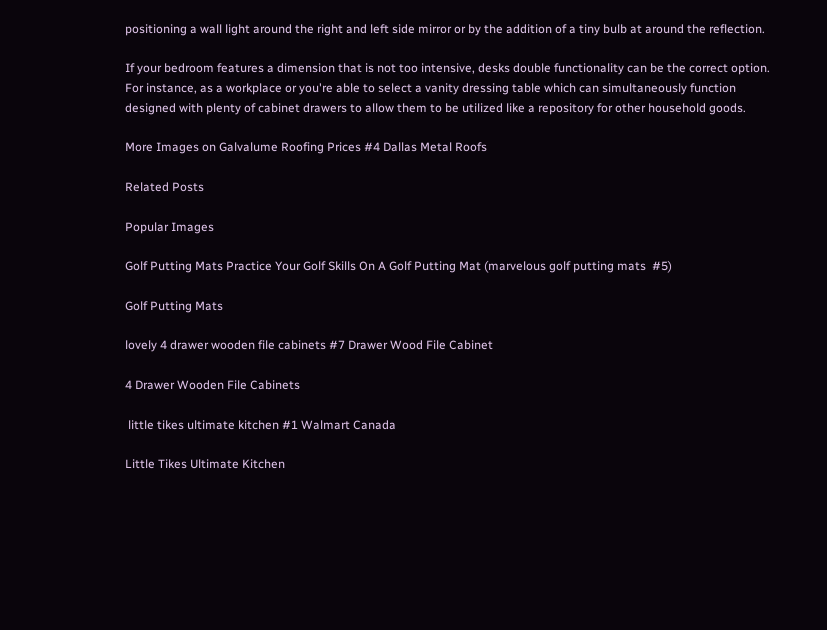positioning a wall light around the right and left side mirror or by the addition of a tiny bulb at around the reflection.

If your bedroom features a dimension that is not too intensive, desks double functionality can be the correct option. For instance, as a workplace or you're able to select a vanity dressing table which can simultaneously function designed with plenty of cabinet drawers to allow them to be utilized like a repository for other household goods.

More Images on Galvalume Roofing Prices #4 Dallas Metal Roofs

Related Posts

Popular Images

Golf Putting Mats Practice Your Golf Skills On A Golf Putting Mat (marvelous golf putting mats  #5)

Golf Putting Mats

lovely 4 drawer wooden file cabinets #7 Drawer Wood File Cabinet

4 Drawer Wooden File Cabinets

 little tikes ultimate kitchen #1 Walmart Canada

Little Tikes Ultimate Kitchen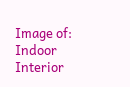Image of: Indoor Interior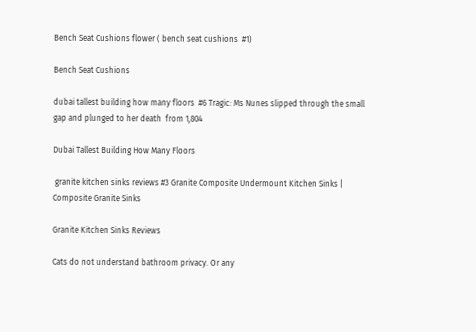Bench Seat Cushions flower ( bench seat cushions  #1)

Bench Seat Cushions

dubai tallest building how many floors  #6 Tragic: Ms Nunes slipped through the small gap and plunged to her death  from 1,804

Dubai Tallest Building How Many Floors

 granite kitchen sinks reviews #3 Granite Composite Undermount Kitchen Sinks | Composite Granite Sinks

Granite Kitchen Sinks Reviews

Cats do not understand bathroom privacy. Or any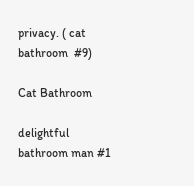privacy. ( cat bathroom  #9)

Cat Bathroom

delightful bathroom man #1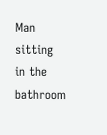Man sitting in the bathroom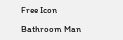Free Icon

Bathroom Man